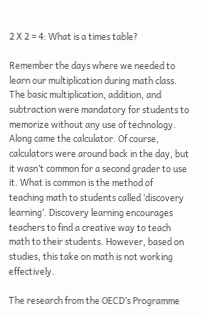2 X 2 = 4: What is a times table?

Remember the days where we needed to learn our multiplication during math class. The basic multiplication, addition, and subtraction were mandatory for students to memorize without any use of technology. Along came the calculator. Of course, calculators were around back in the day, but it wasn’t common for a second grader to use it. What is common is the method of teaching math to students called ‘discovery learning’. Discovery learning encourages teachers to find a creative way to teach math to their students. However, based on studies, this take on math is not working effectively.

The research from the OECD’s Programme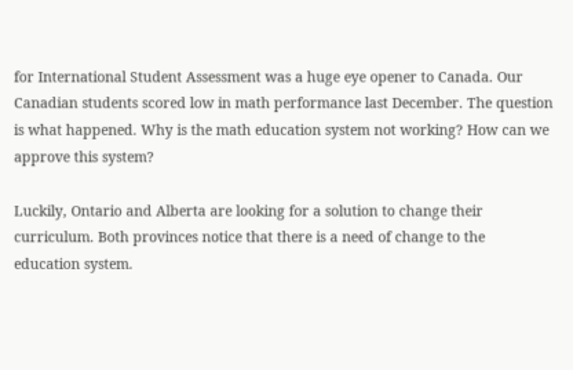for International Student Assessment was a huge eye opener to Canada. Our Canadian students scored low in math performance last December. The question is what happened. Why is the math education system not working? How can we approve this system?

Luckily, Ontario and Alberta are looking for a solution to change their curriculum. Both provinces notice that there is a need of change to the education system.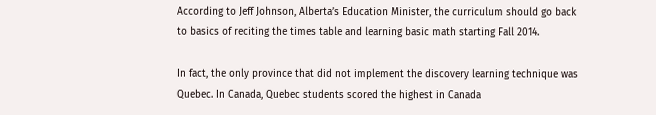According to Jeff Johnson, Alberta’s Education Minister, the curriculum should go back to basics of reciting the times table and learning basic math starting Fall 2014.

In fact, the only province that did not implement the discovery learning technique was Quebec. In Canada, Quebec students scored the highest in Canada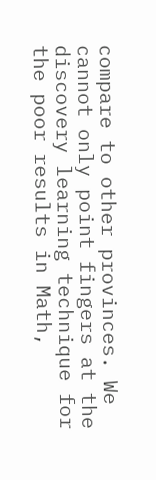compare to other provinces. We cannot only point fingers at the discovery learning technique for the poor results in Math,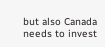but also Canada needs to invest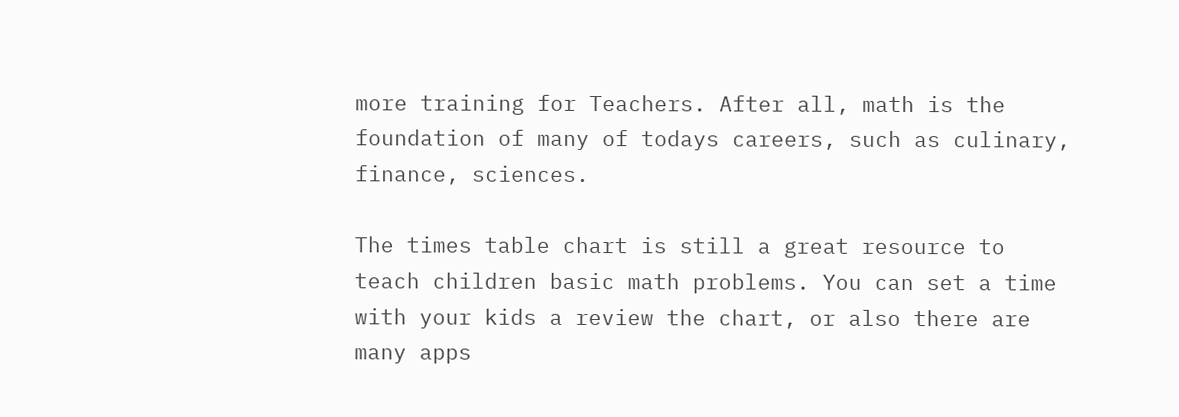more training for Teachers. After all, math is the foundation of many of todays careers, such as culinary, finance, sciences.

The times table chart is still a great resource to teach children basic math problems. You can set a time with your kids a review the chart, or also there are many apps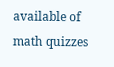available of math quizzes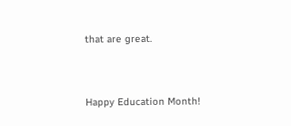that are great.


Happy Education Month!